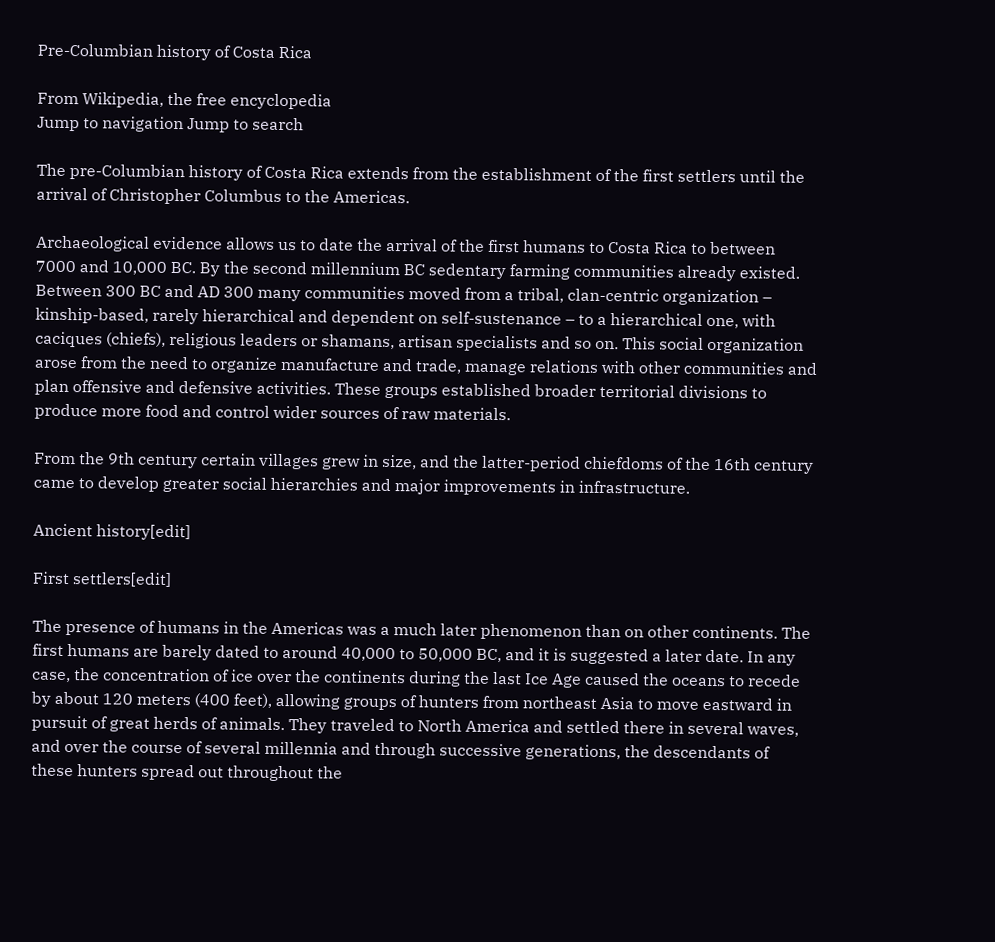Pre-Columbian history of Costa Rica

From Wikipedia, the free encyclopedia
Jump to navigation Jump to search

The pre-Columbian history of Costa Rica extends from the establishment of the first settlers until the arrival of Christopher Columbus to the Americas.

Archaeological evidence allows us to date the arrival of the first humans to Costa Rica to between 7000 and 10,000 BC. By the second millennium BC sedentary farming communities already existed. Between 300 BC and AD 300 many communities moved from a tribal, clan-centric organization – kinship-based, rarely hierarchical and dependent on self-sustenance – to a hierarchical one, with caciques (chiefs), religious leaders or shamans, artisan specialists and so on. This social organization arose from the need to organize manufacture and trade, manage relations with other communities and plan offensive and defensive activities. These groups established broader territorial divisions to produce more food and control wider sources of raw materials.

From the 9th century certain villages grew in size, and the latter-period chiefdoms of the 16th century came to develop greater social hierarchies and major improvements in infrastructure.

Ancient history[edit]

First settlers[edit]

The presence of humans in the Americas was a much later phenomenon than on other continents. The first humans are barely dated to around 40,000 to 50,000 BC, and it is suggested a later date. In any case, the concentration of ice over the continents during the last Ice Age caused the oceans to recede by about 120 meters (400 feet), allowing groups of hunters from northeast Asia to move eastward in pursuit of great herds of animals. They traveled to North America and settled there in several waves, and over the course of several millennia and through successive generations, the descendants of these hunters spread out throughout the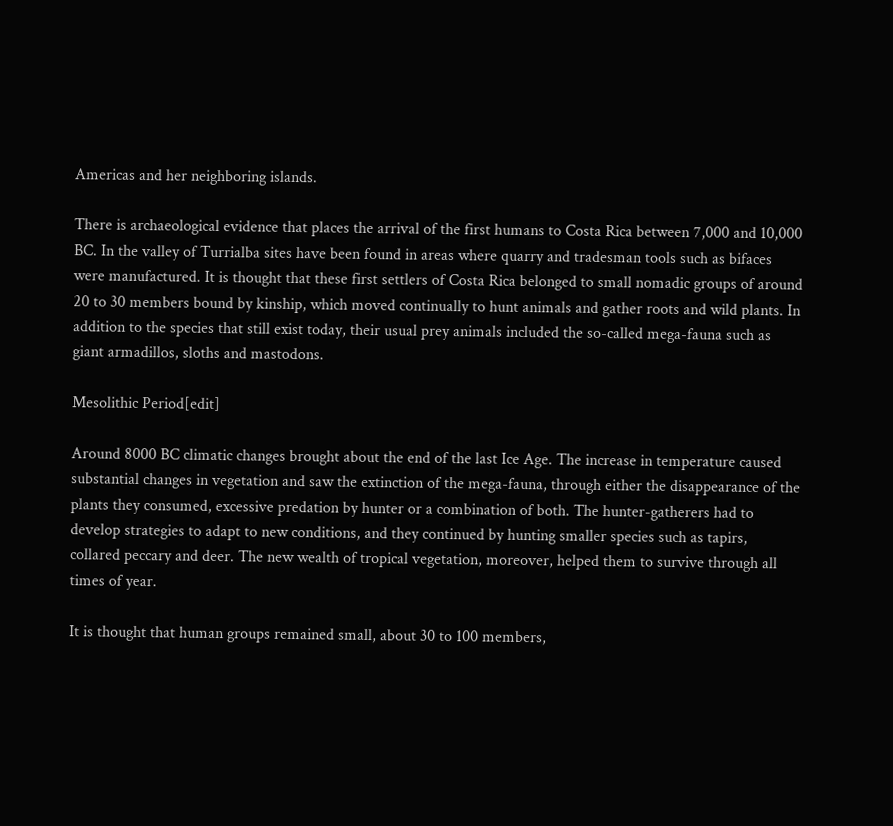Americas and her neighboring islands.

There is archaeological evidence that places the arrival of the first humans to Costa Rica between 7,000 and 10,000 BC. In the valley of Turrialba sites have been found in areas where quarry and tradesman tools such as bifaces were manufactured. It is thought that these first settlers of Costa Rica belonged to small nomadic groups of around 20 to 30 members bound by kinship, which moved continually to hunt animals and gather roots and wild plants. In addition to the species that still exist today, their usual prey animals included the so-called mega-fauna such as giant armadillos, sloths and mastodons.

Mesolithic Period[edit]

Around 8000 BC climatic changes brought about the end of the last Ice Age. The increase in temperature caused substantial changes in vegetation and saw the extinction of the mega-fauna, through either the disappearance of the plants they consumed, excessive predation by hunter or a combination of both. The hunter-gatherers had to develop strategies to adapt to new conditions, and they continued by hunting smaller species such as tapirs, collared peccary and deer. The new wealth of tropical vegetation, moreover, helped them to survive through all times of year.

It is thought that human groups remained small, about 30 to 100 members,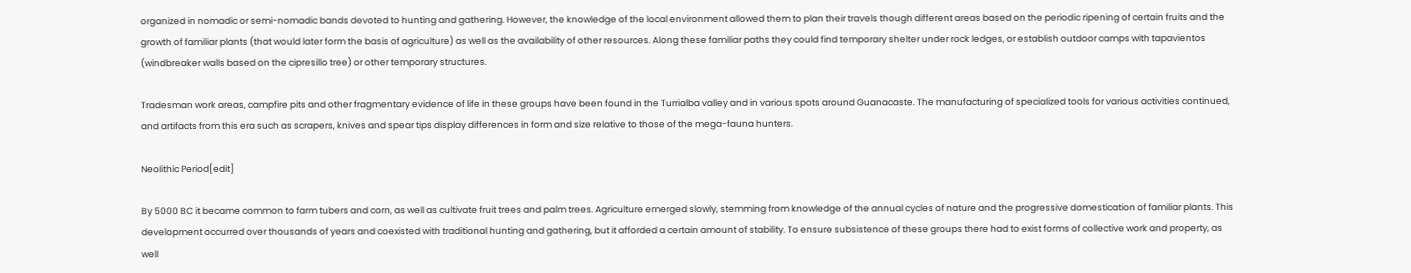organized in nomadic or semi-nomadic bands devoted to hunting and gathering. However, the knowledge of the local environment allowed them to plan their travels though different areas based on the periodic ripening of certain fruits and the growth of familiar plants (that would later form the basis of agriculture) as well as the availability of other resources. Along these familiar paths they could find temporary shelter under rock ledges, or establish outdoor camps with tapavientos (windbreaker walls based on the cipresillo tree) or other temporary structures.

Tradesman work areas, campfire pits and other fragmentary evidence of life in these groups have been found in the Turrialba valley and in various spots around Guanacaste. The manufacturing of specialized tools for various activities continued, and artifacts from this era such as scrapers, knives and spear tips display differences in form and size relative to those of the mega-fauna hunters.

Neolithic Period[edit]

By 5000 BC it became common to farm tubers and corn, as well as cultivate fruit trees and palm trees. Agriculture emerged slowly, stemming from knowledge of the annual cycles of nature and the progressive domestication of familiar plants. This development occurred over thousands of years and coexisted with traditional hunting and gathering, but it afforded a certain amount of stability. To ensure subsistence of these groups there had to exist forms of collective work and property, as well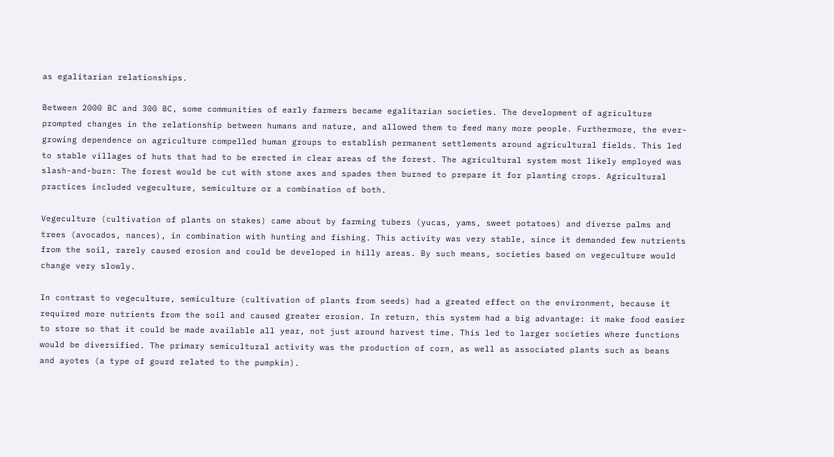as egalitarian relationships.

Between 2000 BC and 300 BC, some communities of early farmers became egalitarian societies. The development of agriculture prompted changes in the relationship between humans and nature, and allowed them to feed many more people. Furthermore, the ever-growing dependence on agriculture compelled human groups to establish permanent settlements around agricultural fields. This led to stable villages of huts that had to be erected in clear areas of the forest. The agricultural system most likely employed was slash-and-burn: The forest would be cut with stone axes and spades then burned to prepare it for planting crops. Agricultural practices included vegeculture, semiculture or a combination of both.

Vegeculture (cultivation of plants on stakes) came about by farming tubers (yucas, yams, sweet potatoes) and diverse palms and trees (avocados, nances), in combination with hunting and fishing. This activity was very stable, since it demanded few nutrients from the soil, rarely caused erosion and could be developed in hilly areas. By such means, societies based on vegeculture would change very slowly.

In contrast to vegeculture, semiculture (cultivation of plants from seeds) had a greated effect on the environment, because it required more nutrients from the soil and caused greater erosion. In return, this system had a big advantage: it make food easier to store so that it could be made available all year, not just around harvest time. This led to larger societies where functions would be diversified. The primary semicultural activity was the production of corn, as well as associated plants such as beans and ayotes (a type of gourd related to the pumpkin).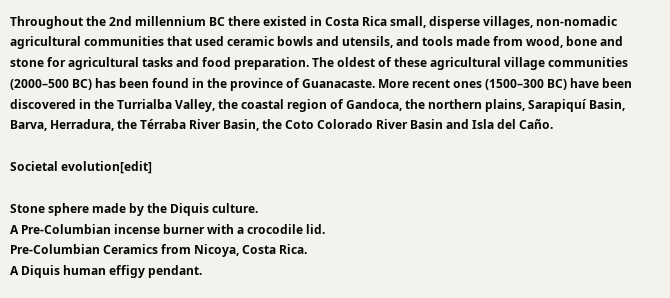Throughout the 2nd millennium BC there existed in Costa Rica small, disperse villages, non-nomadic agricultural communities that used ceramic bowls and utensils, and tools made from wood, bone and stone for agricultural tasks and food preparation. The oldest of these agricultural village communities (2000–500 BC) has been found in the province of Guanacaste. More recent ones (1500–300 BC) have been discovered in the Turrialba Valley, the coastal region of Gandoca, the northern plains, Sarapiquí Basin, Barva, Herradura, the Térraba River Basin, the Coto Colorado River Basin and Isla del Caño.

Societal evolution[edit]

Stone sphere made by the Diquis culture.
A Pre-Columbian incense burner with a crocodile lid.
Pre-Columbian Ceramics from Nicoya, Costa Rica.
A Diquis human effigy pendant.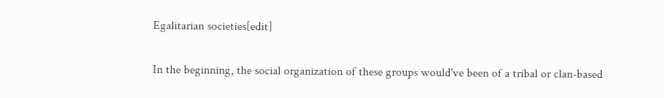Egalitarian societies[edit]

In the beginning, the social organization of these groups would've been of a tribal or clan-based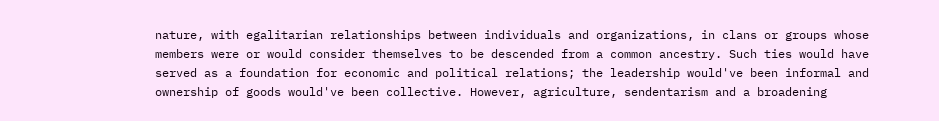nature, with egalitarian relationships between individuals and organizations, in clans or groups whose members were or would consider themselves to be descended from a common ancestry. Such ties would have served as a foundation for economic and political relations; the leadership would've been informal and ownership of goods would've been collective. However, agriculture, sendentarism and a broadening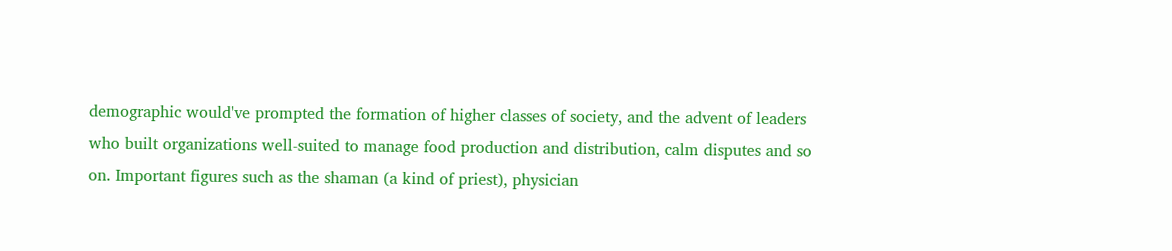demographic would've prompted the formation of higher classes of society, and the advent of leaders who built organizations well-suited to manage food production and distribution, calm disputes and so on. Important figures such as the shaman (a kind of priest), physician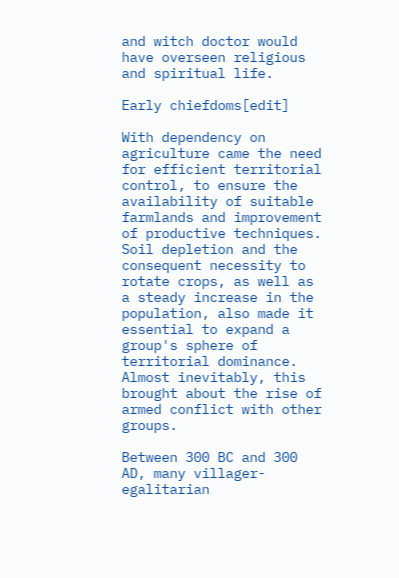and witch doctor would have overseen religious and spiritual life.

Early chiefdoms[edit]

With dependency on agriculture came the need for efficient territorial control, to ensure the availability of suitable farmlands and improvement of productive techniques. Soil depletion and the consequent necessity to rotate crops, as well as a steady increase in the population, also made it essential to expand a group's sphere of territorial dominance. Almost inevitably, this brought about the rise of armed conflict with other groups.

Between 300 BC and 300 AD, many villager-egalitarian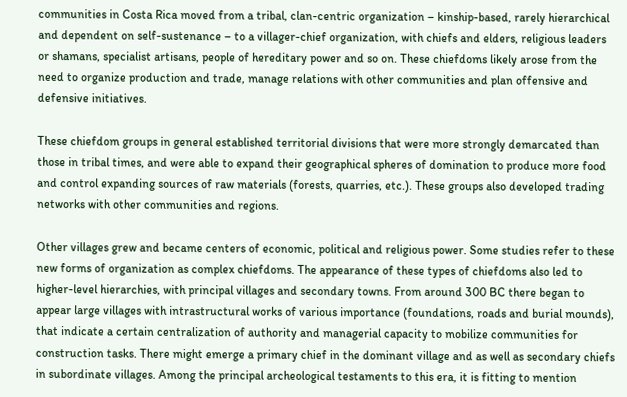communities in Costa Rica moved from a tribal, clan-centric organization – kinship-based, rarely hierarchical and dependent on self-sustenance – to a villager-chief organization, with chiefs and elders, religious leaders or shamans, specialist artisans, people of hereditary power and so on. These chiefdoms likely arose from the need to organize production and trade, manage relations with other communities and plan offensive and defensive initiatives.

These chiefdom groups in general established territorial divisions that were more strongly demarcated than those in tribal times, and were able to expand their geographical spheres of domination to produce more food and control expanding sources of raw materials (forests, quarries, etc.). These groups also developed trading networks with other communities and regions.

Other villages grew and became centers of economic, political and religious power. Some studies refer to these new forms of organization as complex chiefdoms. The appearance of these types of chiefdoms also led to higher-level hierarchies, with principal villages and secondary towns. From around 300 BC there began to appear large villages with intrastructural works of various importance (foundations, roads and burial mounds), that indicate a certain centralization of authority and managerial capacity to mobilize communities for construction tasks. There might emerge a primary chief in the dominant village and as well as secondary chiefs in subordinate villages. Among the principal archeological testaments to this era, it is fitting to mention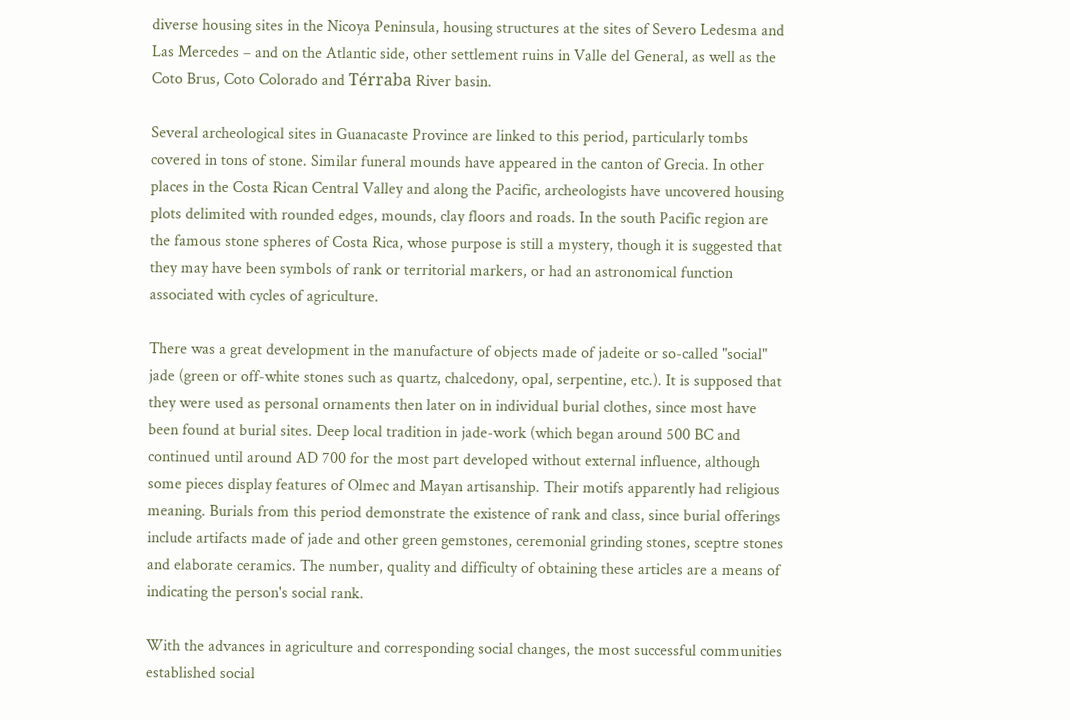diverse housing sites in the Nicoya Peninsula, housing structures at the sites of Severo Ledesma and Las Mercedes – and on the Atlantic side, other settlement ruins in Valle del General, as well as the Coto Brus, Coto Colorado and Térraba River basin.

Several archeological sites in Guanacaste Province are linked to this period, particularly tombs covered in tons of stone. Similar funeral mounds have appeared in the canton of Grecia. In other places in the Costa Rican Central Valley and along the Pacific, archeologists have uncovered housing plots delimited with rounded edges, mounds, clay floors and roads. In the south Pacific region are the famous stone spheres of Costa Rica, whose purpose is still a mystery, though it is suggested that they may have been symbols of rank or territorial markers, or had an astronomical function associated with cycles of agriculture.

There was a great development in the manufacture of objects made of jadeite or so-called "social" jade (green or off-white stones such as quartz, chalcedony, opal, serpentine, etc.). It is supposed that they were used as personal ornaments then later on in individual burial clothes, since most have been found at burial sites. Deep local tradition in jade-work (which began around 500 BC and continued until around AD 700 for the most part developed without external influence, although some pieces display features of Olmec and Mayan artisanship. Their motifs apparently had religious meaning. Burials from this period demonstrate the existence of rank and class, since burial offerings include artifacts made of jade and other green gemstones, ceremonial grinding stones, sceptre stones and elaborate ceramics. The number, quality and difficulty of obtaining these articles are a means of indicating the person's social rank.

With the advances in agriculture and corresponding social changes, the most successful communities established social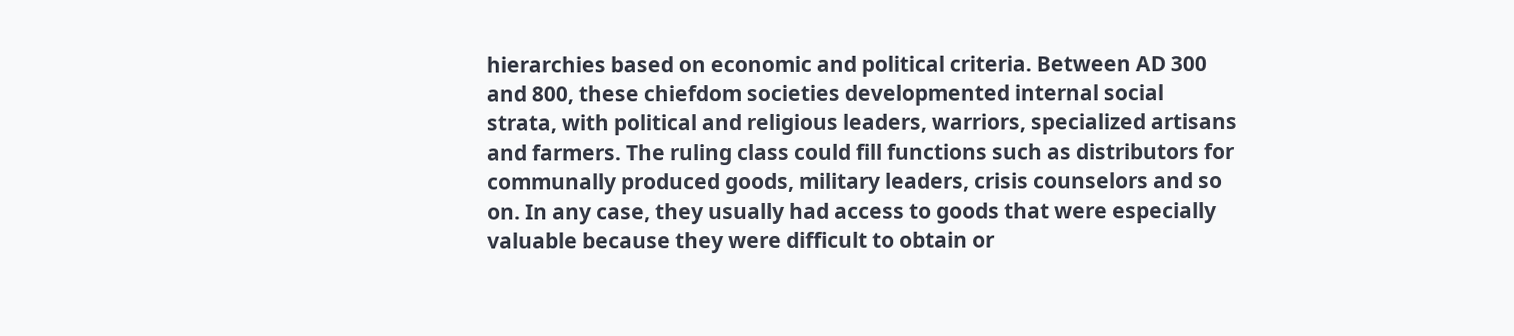hierarchies based on economic and political criteria. Between AD 300 and 800, these chiefdom societies developmented internal social strata, with political and religious leaders, warriors, specialized artisans and farmers. The ruling class could fill functions such as distributors for communally produced goods, military leaders, crisis counselors and so on. In any case, they usually had access to goods that were especially valuable because they were difficult to obtain or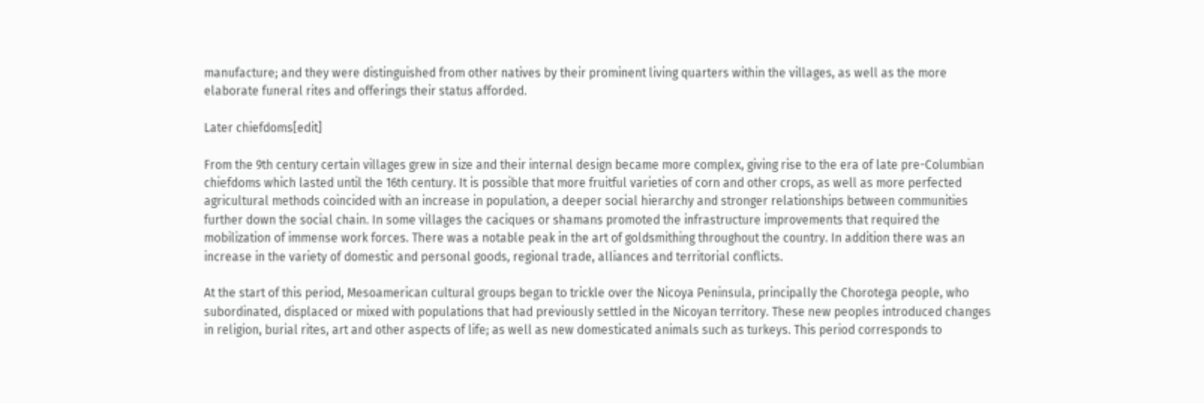manufacture; and they were distinguished from other natives by their prominent living quarters within the villages, as well as the more elaborate funeral rites and offerings their status afforded.

Later chiefdoms[edit]

From the 9th century certain villages grew in size and their internal design became more complex, giving rise to the era of late pre-Columbian chiefdoms which lasted until the 16th century. It is possible that more fruitful varieties of corn and other crops, as well as more perfected agricultural methods coincided with an increase in population, a deeper social hierarchy and stronger relationships between communities further down the social chain. In some villages the caciques or shamans promoted the infrastructure improvements that required the mobilization of immense work forces. There was a notable peak in the art of goldsmithing throughout the country. In addition there was an increase in the variety of domestic and personal goods, regional trade, alliances and territorial conflicts.

At the start of this period, Mesoamerican cultural groups began to trickle over the Nicoya Peninsula, principally the Chorotega people, who subordinated, displaced or mixed with populations that had previously settled in the Nicoyan territory. These new peoples introduced changes in religion, burial rites, art and other aspects of life; as well as new domesticated animals such as turkeys. This period corresponds to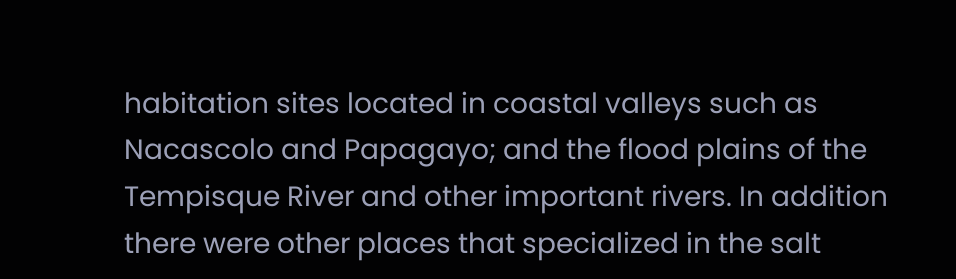habitation sites located in coastal valleys such as Nacascolo and Papagayo; and the flood plains of the Tempisque River and other important rivers. In addition there were other places that specialized in the salt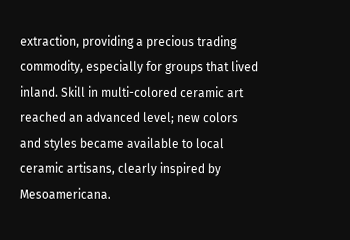extraction, providing a precious trading commodity, especially for groups that lived inland. Skill in multi-colored ceramic art reached an advanced level; new colors and styles became available to local ceramic artisans, clearly inspired by Mesoamericana.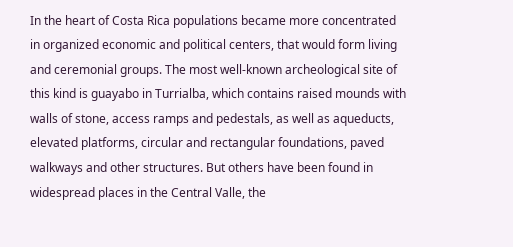In the heart of Costa Rica populations became more concentrated in organized economic and political centers, that would form living and ceremonial groups. The most well-known archeological site of this kind is guayabo in Turrialba, which contains raised mounds with walls of stone, access ramps and pedestals, as well as aqueducts, elevated platforms, circular and rectangular foundations, paved walkways and other structures. But others have been found in widespread places in the Central Valle, the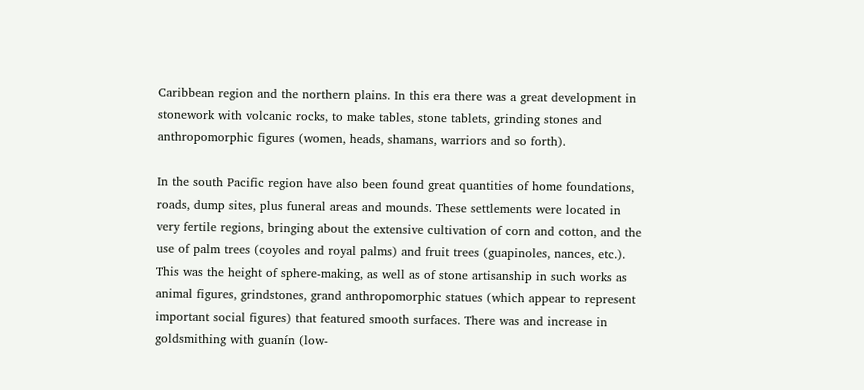Caribbean region and the northern plains. In this era there was a great development in stonework with volcanic rocks, to make tables, stone tablets, grinding stones and anthropomorphic figures (women, heads, shamans, warriors and so forth).

In the south Pacific region have also been found great quantities of home foundations, roads, dump sites, plus funeral areas and mounds. These settlements were located in very fertile regions, bringing about the extensive cultivation of corn and cotton, and the use of palm trees (coyoles and royal palms) and fruit trees (guapinoles, nances, etc.). This was the height of sphere-making, as well as of stone artisanship in such works as animal figures, grindstones, grand anthropomorphic statues (which appear to represent important social figures) that featured smooth surfaces. There was and increase in goldsmithing with guanín (low-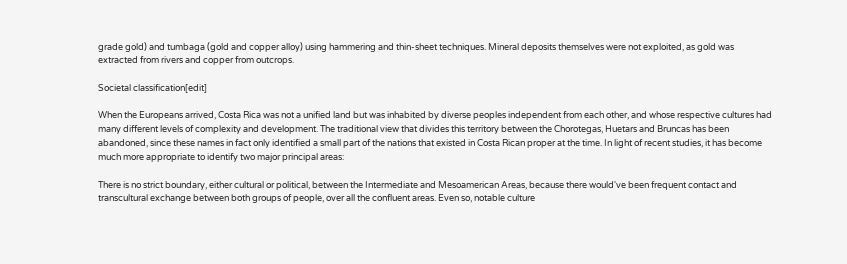grade gold) and tumbaga (gold and copper alloy) using hammering and thin-sheet techniques. Mineral deposits themselves were not exploited, as gold was extracted from rivers and copper from outcrops.

Societal classification[edit]

When the Europeans arrived, Costa Rica was not a unified land but was inhabited by diverse peoples independent from each other, and whose respective cultures had many different levels of complexity and development. The traditional view that divides this territory between the Chorotegas, Huetars and Bruncas has been abandoned, since these names in fact only identified a small part of the nations that existed in Costa Rican proper at the time. In light of recent studies, it has become much more appropriate to identify two major principal areas:

There is no strict boundary, either cultural or political, between the Intermediate and Mesoamerican Areas, because there would've been frequent contact and transcultural exchange between both groups of people, over all the confluent areas. Even so, notable culture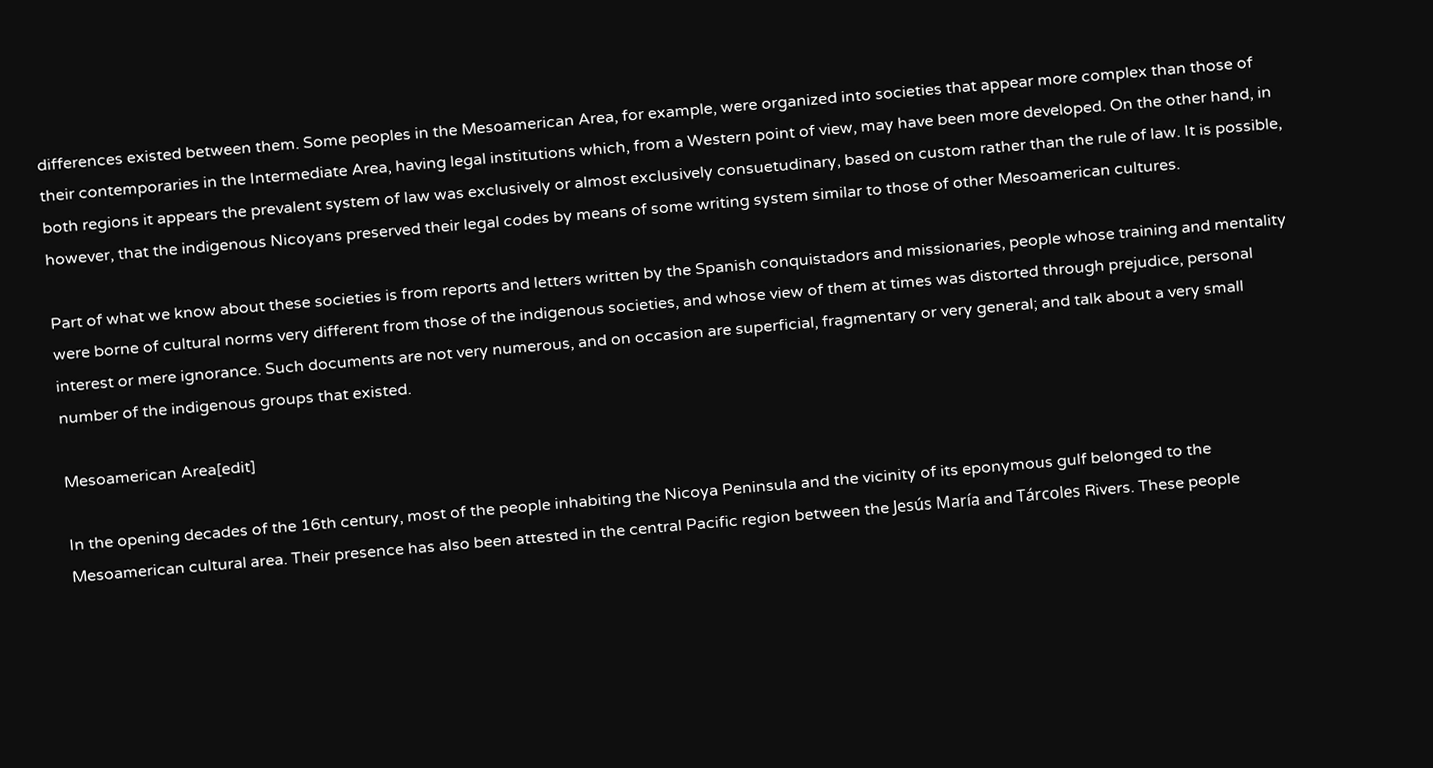differences existed between them. Some peoples in the Mesoamerican Area, for example, were organized into societies that appear more complex than those of their contemporaries in the Intermediate Area, having legal institutions which, from a Western point of view, may have been more developed. On the other hand, in both regions it appears the prevalent system of law was exclusively or almost exclusively consuetudinary, based on custom rather than the rule of law. It is possible, however, that the indigenous Nicoyans preserved their legal codes by means of some writing system similar to those of other Mesoamerican cultures.

Part of what we know about these societies is from reports and letters written by the Spanish conquistadors and missionaries, people whose training and mentality were borne of cultural norms very different from those of the indigenous societies, and whose view of them at times was distorted through prejudice, personal interest or mere ignorance. Such documents are not very numerous, and on occasion are superficial, fragmentary or very general; and talk about a very small number of the indigenous groups that existed.

Mesoamerican Area[edit]

In the opening decades of the 16th century, most of the people inhabiting the Nicoya Peninsula and the vicinity of its eponymous gulf belonged to the Mesoamerican cultural area. Their presence has also been attested in the central Pacific region between the Jesús María and Tárcoles Rivers. These people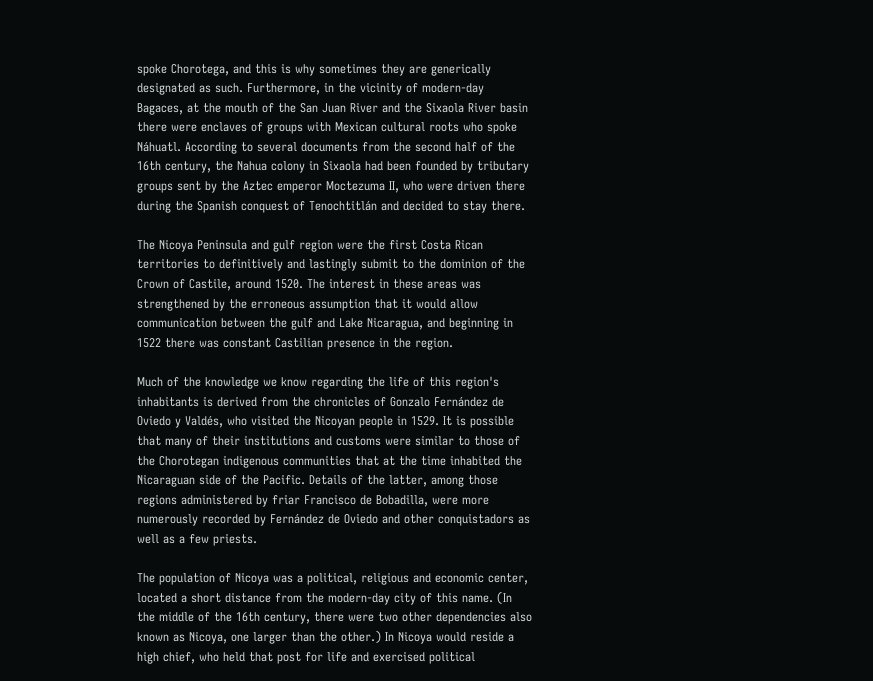spoke Chorotega, and this is why sometimes they are generically designated as such. Furthermore, in the vicinity of modern-day Bagaces, at the mouth of the San Juan River and the Sixaola River basin there were enclaves of groups with Mexican cultural roots who spoke Náhuatl. According to several documents from the second half of the 16th century, the Nahua colony in Sixaola had been founded by tributary groups sent by the Aztec emperor Moctezuma II, who were driven there during the Spanish conquest of Tenochtitlán and decided to stay there.

The Nicoya Peninsula and gulf region were the first Costa Rican territories to definitively and lastingly submit to the dominion of the Crown of Castile, around 1520. The interest in these areas was strengthened by the erroneous assumption that it would allow communication between the gulf and Lake Nicaragua, and beginning in 1522 there was constant Castilian presence in the region.

Much of the knowledge we know regarding the life of this region's inhabitants is derived from the chronicles of Gonzalo Fernández de Oviedo y Valdés, who visited the Nicoyan people in 1529. It is possible that many of their institutions and customs were similar to those of the Chorotegan indigenous communities that at the time inhabited the Nicaraguan side of the Pacific. Details of the latter, among those regions administered by friar Francisco de Bobadilla, were more numerously recorded by Fernández de Oviedo and other conquistadors as well as a few priests.

The population of Nicoya was a political, religious and economic center, located a short distance from the modern-day city of this name. (In the middle of the 16th century, there were two other dependencies also known as Nicoya, one larger than the other.) In Nicoya would reside a high chief, who held that post for life and exercised political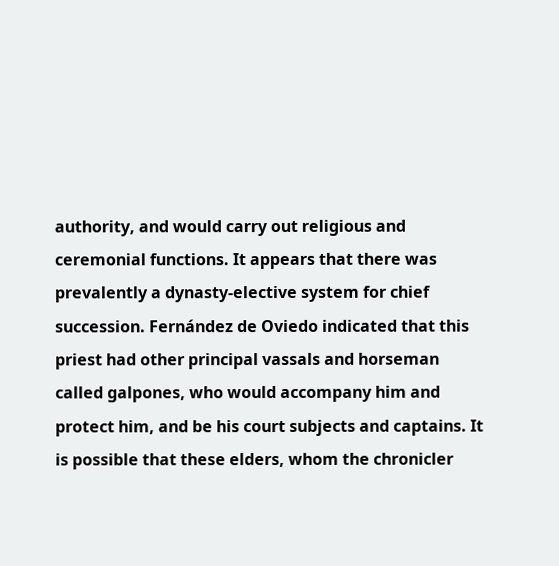authority, and would carry out religious and ceremonial functions. It appears that there was prevalently a dynasty-elective system for chief succession. Fernández de Oviedo indicated that this priest had other principal vassals and horseman called galpones, who would accompany him and protect him, and be his court subjects and captains. It is possible that these elders, whom the chronicler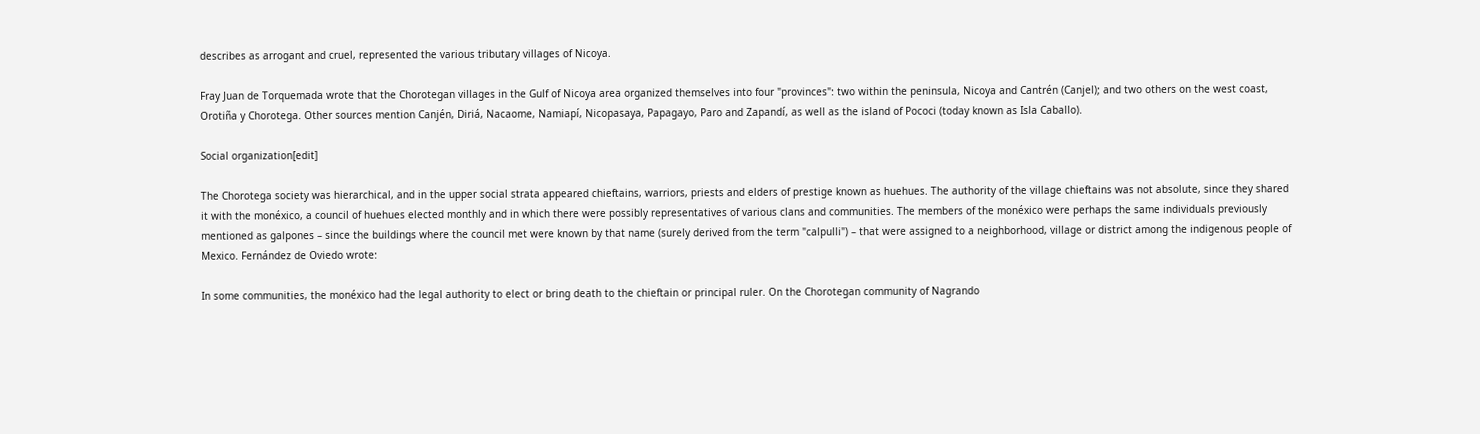describes as arrogant and cruel, represented the various tributary villages of Nicoya.

Fray Juan de Torquemada wrote that the Chorotegan villages in the Gulf of Nicoya area organized themselves into four "provinces": two within the peninsula, Nicoya and Cantrén (Canjel); and two others on the west coast, Orotiña y Chorotega. Other sources mention Canjén, Diriá, Nacaome, Namiapí, Nicopasaya, Papagayo, Paro and Zapandí, as well as the island of Pococi (today known as Isla Caballo).

Social organization[edit]

The Chorotega society was hierarchical, and in the upper social strata appeared chieftains, warriors, priests and elders of prestige known as huehues. The authority of the village chieftains was not absolute, since they shared it with the monéxico, a council of huehues elected monthly and in which there were possibly representatives of various clans and communities. The members of the monéxico were perhaps the same individuals previously mentioned as galpones – since the buildings where the council met were known by that name (surely derived from the term "calpulli") – that were assigned to a neighborhood, village or district among the indigenous people of Mexico. Fernández de Oviedo wrote:

In some communities, the monéxico had the legal authority to elect or bring death to the chieftain or principal ruler. On the Chorotegan community of Nagrando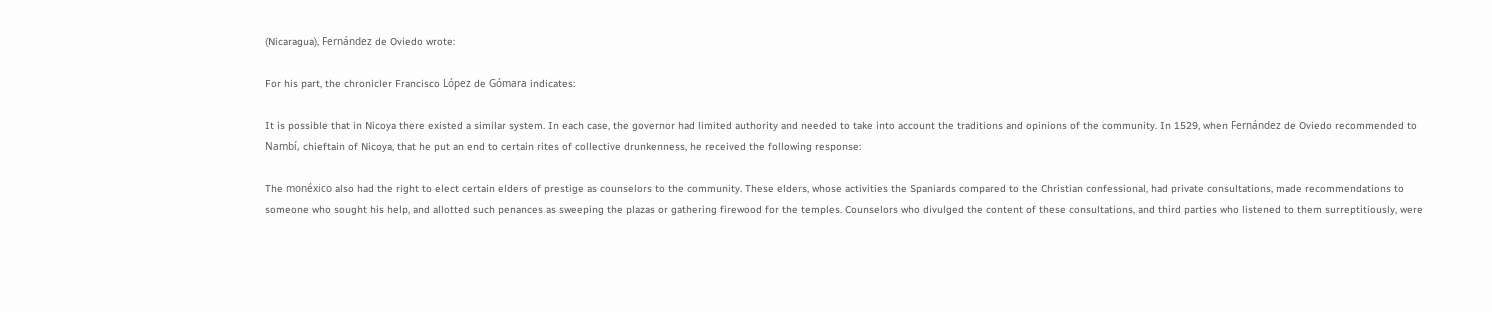(Nicaragua), Fernández de Oviedo wrote:

For his part, the chronicler Francisco López de Gómara indicates:

It is possible that in Nicoya there existed a similar system. In each case, the governor had limited authority and needed to take into account the traditions and opinions of the community. In 1529, when Fernández de Oviedo recommended to Nambí, chieftain of Nicoya, that he put an end to certain rites of collective drunkenness, he received the following response:

The monéxico also had the right to elect certain elders of prestige as counselors to the community. These elders, whose activities the Spaniards compared to the Christian confessional, had private consultations, made recommendations to someone who sought his help, and allotted such penances as sweeping the plazas or gathering firewood for the temples. Counselors who divulged the content of these consultations, and third parties who listened to them surreptitiously, were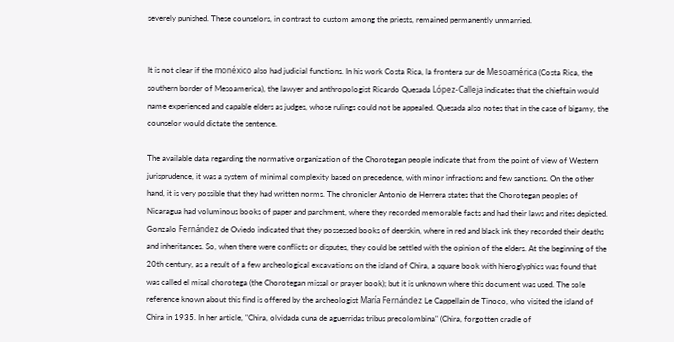severely punished. These counselors, in contrast to custom among the priests, remained permanently unmarried.


It is not clear if the monéxico also had judicial functions. In his work Costa Rica, la frontera sur de Mesoamérica (Costa Rica, the southern border of Mesoamerica), the lawyer and anthropologist Ricardo Quesada López-Calleja indicates that the chieftain would name experienced and capable elders as judges, whose rulings could not be appealed. Quesada also notes that in the case of bigamy, the counselor would dictate the sentence.

The available data regarding the normative organization of the Chorotegan people indicate that from the point of view of Western jurisprudence, it was a system of minimal complexity based on precedence, with minor infractions and few sanctions. On the other hand, it is very possible that they had written norms. The chronicler Antonio de Herrera states that the Chorotegan peoples of Nicaragua had voluminous books of paper and parchment, where they recorded memorable facts and had their laws and rites depicted. Gonzalo Fernández de Oviedo indicated that they possessed books of deerskin, where in red and black ink they recorded their deaths and inheritances. So, when there were conflicts or disputes, they could be settled with the opinion of the elders. At the beginning of the 20th century, as a result of a few archeological excavations on the island of Chira, a square book with hieroglyphics was found that was called el misal chorotega (the Chorotegan missal or prayer book); but it is unknown where this document was used. The sole reference known about this find is offered by the archeologist María Fernández Le Cappellain de Tinoco, who visited the island of Chira in 1935. In her article, "Chira, olvidada cuna de aguerridas tribus precolombina" (Chira, forgotten cradle of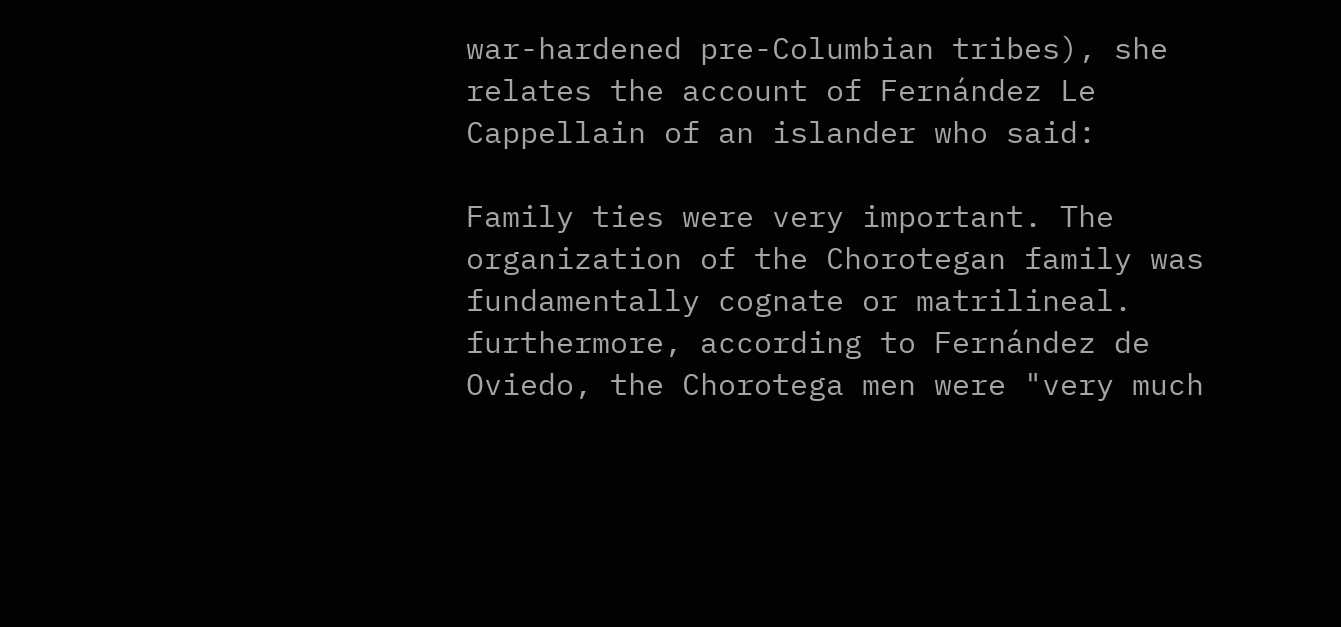war-hardened pre-Columbian tribes), she relates the account of Fernández Le Cappellain of an islander who said:

Family ties were very important. The organization of the Chorotegan family was fundamentally cognate or matrilineal. furthermore, according to Fernández de Oviedo, the Chorotega men were "very much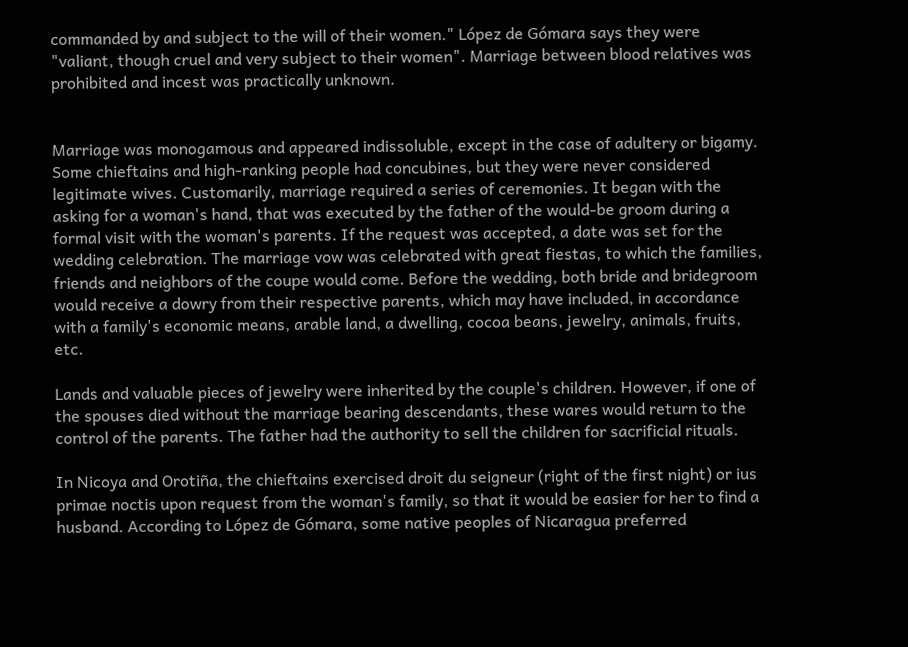commanded by and subject to the will of their women." López de Gómara says they were "valiant, though cruel and very subject to their women". Marriage between blood relatives was prohibited and incest was practically unknown.


Marriage was monogamous and appeared indissoluble, except in the case of adultery or bigamy. Some chieftains and high-ranking people had concubines, but they were never considered legitimate wives. Customarily, marriage required a series of ceremonies. It began with the asking for a woman's hand, that was executed by the father of the would-be groom during a formal visit with the woman's parents. If the request was accepted, a date was set for the wedding celebration. The marriage vow was celebrated with great fiestas, to which the families, friends and neighbors of the coupe would come. Before the wedding, both bride and bridegroom would receive a dowry from their respective parents, which may have included, in accordance with a family's economic means, arable land, a dwelling, cocoa beans, jewelry, animals, fruits, etc.

Lands and valuable pieces of jewelry were inherited by the couple's children. However, if one of the spouses died without the marriage bearing descendants, these wares would return to the control of the parents. The father had the authority to sell the children for sacrificial rituals.

In Nicoya and Orotiña, the chieftains exercised droit du seigneur (right of the first night) or ius primae noctis upon request from the woman's family, so that it would be easier for her to find a husband. According to López de Gómara, some native peoples of Nicaragua preferred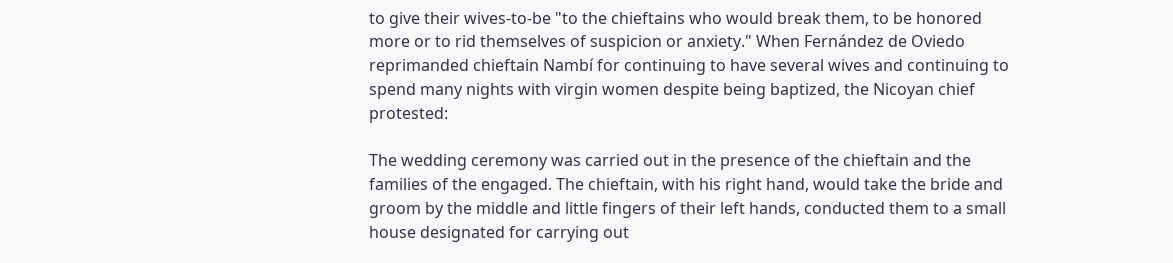to give their wives-to-be "to the chieftains who would break them, to be honored more or to rid themselves of suspicion or anxiety." When Fernández de Oviedo reprimanded chieftain Nambí for continuing to have several wives and continuing to spend many nights with virgin women despite being baptized, the Nicoyan chief protested:

The wedding ceremony was carried out in the presence of the chieftain and the families of the engaged. The chieftain, with his right hand, would take the bride and groom by the middle and little fingers of their left hands, conducted them to a small house designated for carrying out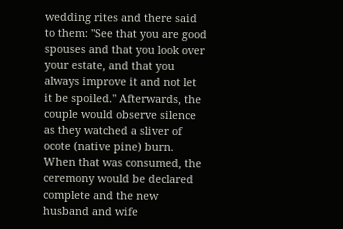wedding rites and there said to them: "See that you are good spouses and that you look over your estate, and that you always improve it and not let it be spoiled." Afterwards, the couple would observe silence as they watched a sliver of ocote (native pine) burn. When that was consumed, the ceremony would be declared complete and the new husband and wife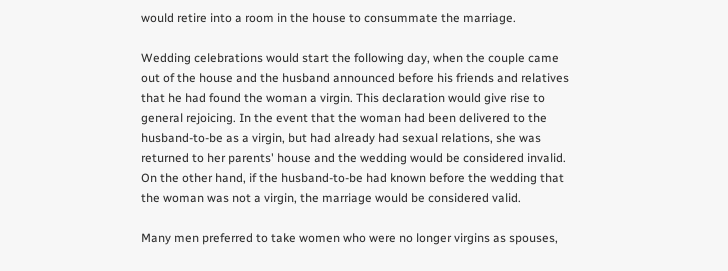would retire into a room in the house to consummate the marriage.

Wedding celebrations would start the following day, when the couple came out of the house and the husband announced before his friends and relatives that he had found the woman a virgin. This declaration would give rise to general rejoicing. In the event that the woman had been delivered to the husband-to-be as a virgin, but had already had sexual relations, she was returned to her parents' house and the wedding would be considered invalid. On the other hand, if the husband-to-be had known before the wedding that the woman was not a virgin, the marriage would be considered valid.

Many men preferred to take women who were no longer virgins as spouses,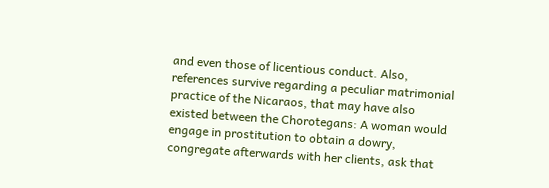and even those of licentious conduct. Also, references survive regarding a peculiar matrimonial practice of the Nicaraos, that may have also existed between the Chorotegans: A woman would engage in prostitution to obtain a dowry, congregate afterwards with her clients, ask that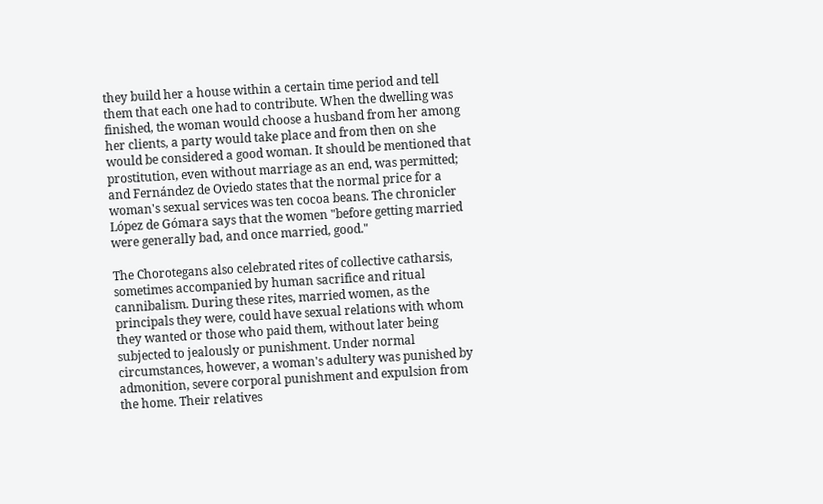they build her a house within a certain time period and tell them that each one had to contribute. When the dwelling was finished, the woman would choose a husband from her among her clients, a party would take place and from then on she would be considered a good woman. It should be mentioned that prostitution, even without marriage as an end, was permitted; and Fernández de Oviedo states that the normal price for a woman's sexual services was ten cocoa beans. The chronicler López de Gómara says that the women "before getting married were generally bad, and once married, good."

The Chorotegans also celebrated rites of collective catharsis, sometimes accompanied by human sacrifice and ritual cannibalism. During these rites, married women, as the principals they were, could have sexual relations with whom they wanted or those who paid them, without later being subjected to jealously or punishment. Under normal circumstances, however, a woman's adultery was punished by admonition, severe corporal punishment and expulsion from the home. Their relatives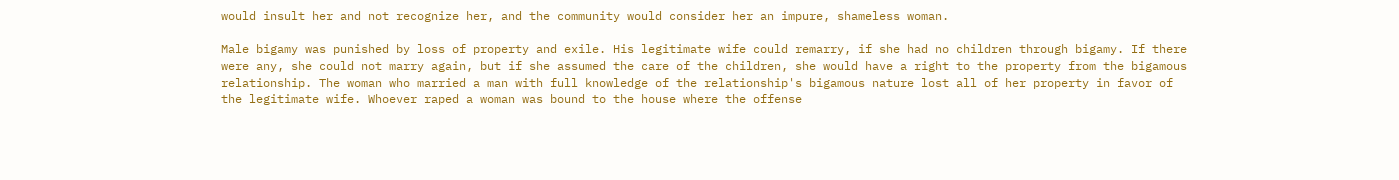would insult her and not recognize her, and the community would consider her an impure, shameless woman.

Male bigamy was punished by loss of property and exile. His legitimate wife could remarry, if she had no children through bigamy. If there were any, she could not marry again, but if she assumed the care of the children, she would have a right to the property from the bigamous relationship. The woman who married a man with full knowledge of the relationship's bigamous nature lost all of her property in favor of the legitimate wife. Whoever raped a woman was bound to the house where the offense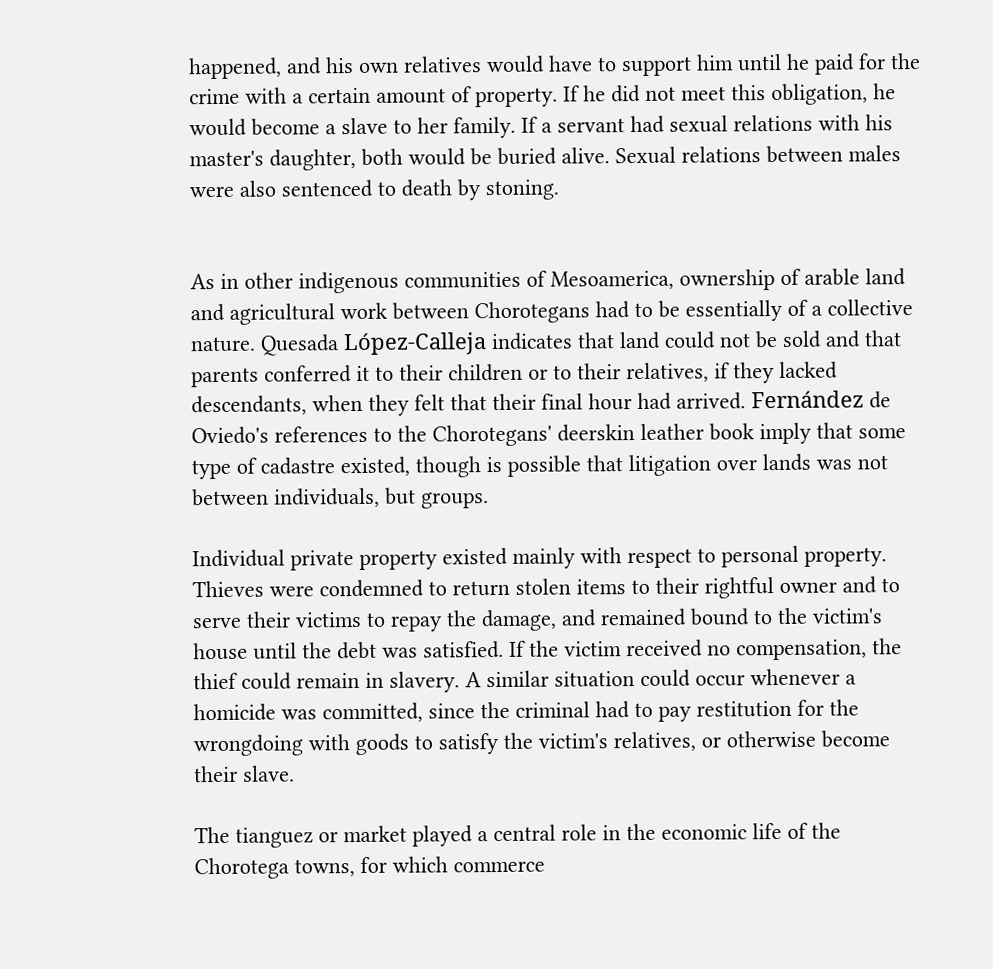happened, and his own relatives would have to support him until he paid for the crime with a certain amount of property. If he did not meet this obligation, he would become a slave to her family. If a servant had sexual relations with his master's daughter, both would be buried alive. Sexual relations between males were also sentenced to death by stoning.


As in other indigenous communities of Mesoamerica, ownership of arable land and agricultural work between Chorotegans had to be essentially of a collective nature. Quesada López-Calleja indicates that land could not be sold and that parents conferred it to their children or to their relatives, if they lacked descendants, when they felt that their final hour had arrived. Fernández de Oviedo's references to the Chorotegans' deerskin leather book imply that some type of cadastre existed, though is possible that litigation over lands was not between individuals, but groups.

Individual private property existed mainly with respect to personal property. Thieves were condemned to return stolen items to their rightful owner and to serve their victims to repay the damage, and remained bound to the victim's house until the debt was satisfied. If the victim received no compensation, the thief could remain in slavery. A similar situation could occur whenever a homicide was committed, since the criminal had to pay restitution for the wrongdoing with goods to satisfy the victim's relatives, or otherwise become their slave.

The tianguez or market played a central role in the economic life of the Chorotega towns, for which commerce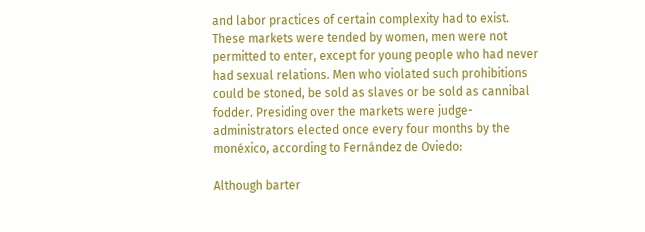and labor practices of certain complexity had to exist. These markets were tended by women, men were not permitted to enter, except for young people who had never had sexual relations. Men who violated such prohibitions could be stoned, be sold as slaves or be sold as cannibal fodder. Presiding over the markets were judge-administrators elected once every four months by the monéxico, according to Fernández de Oviedo:

Although barter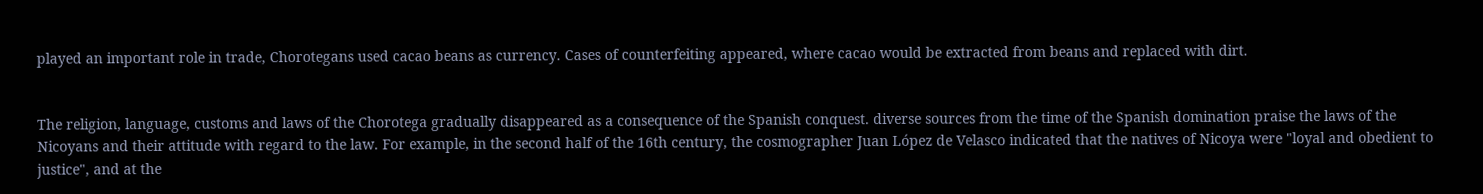played an important role in trade, Chorotegans used cacao beans as currency. Cases of counterfeiting appeared, where cacao would be extracted from beans and replaced with dirt.


The religion, language, customs and laws of the Chorotega gradually disappeared as a consequence of the Spanish conquest. diverse sources from the time of the Spanish domination praise the laws of the Nicoyans and their attitude with regard to the law. For example, in the second half of the 16th century, the cosmographer Juan López de Velasco indicated that the natives of Nicoya were "loyal and obedient to justice", and at the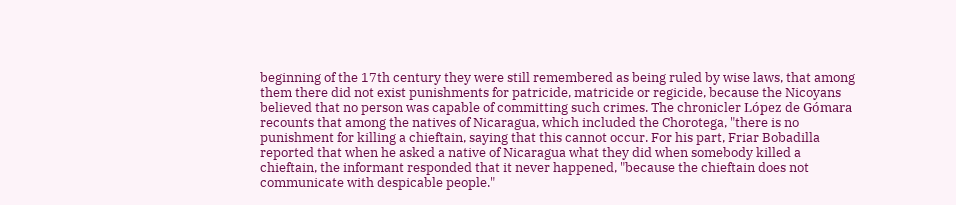beginning of the 17th century they were still remembered as being ruled by wise laws, that among them there did not exist punishments for patricide, matricide or regicide, because the Nicoyans believed that no person was capable of committing such crimes. The chronicler López de Gómara recounts that among the natives of Nicaragua, which included the Chorotega, "there is no punishment for killing a chieftain, saying that this cannot occur. For his part, Friar Bobadilla reported that when he asked a native of Nicaragua what they did when somebody killed a chieftain, the informant responded that it never happened, "because the chieftain does not communicate with despicable people."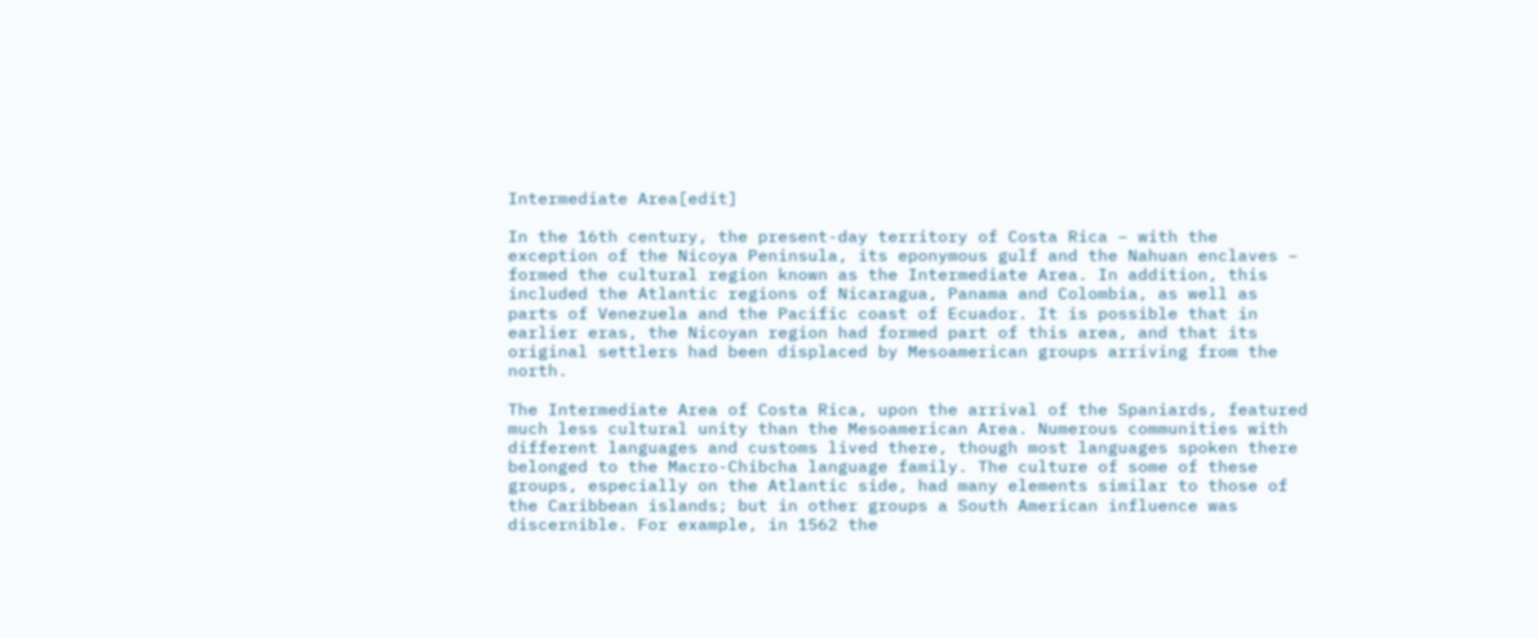Intermediate Area[edit]

In the 16th century, the present-day territory of Costa Rica – with the exception of the Nicoya Peninsula, its eponymous gulf and the Nahuan enclaves – formed the cultural region known as the Intermediate Area. In addition, this included the Atlantic regions of Nicaragua, Panama and Colombia, as well as parts of Venezuela and the Pacific coast of Ecuador. It is possible that in earlier eras, the Nicoyan region had formed part of this area, and that its original settlers had been displaced by Mesoamerican groups arriving from the north.

The Intermediate Area of Costa Rica, upon the arrival of the Spaniards, featured much less cultural unity than the Mesoamerican Area. Numerous communities with different languages and customs lived there, though most languages spoken there belonged to the Macro-Chibcha language family. The culture of some of these groups, especially on the Atlantic side, had many elements similar to those of the Caribbean islands; but in other groups a South American influence was discernible. For example, in 1562 the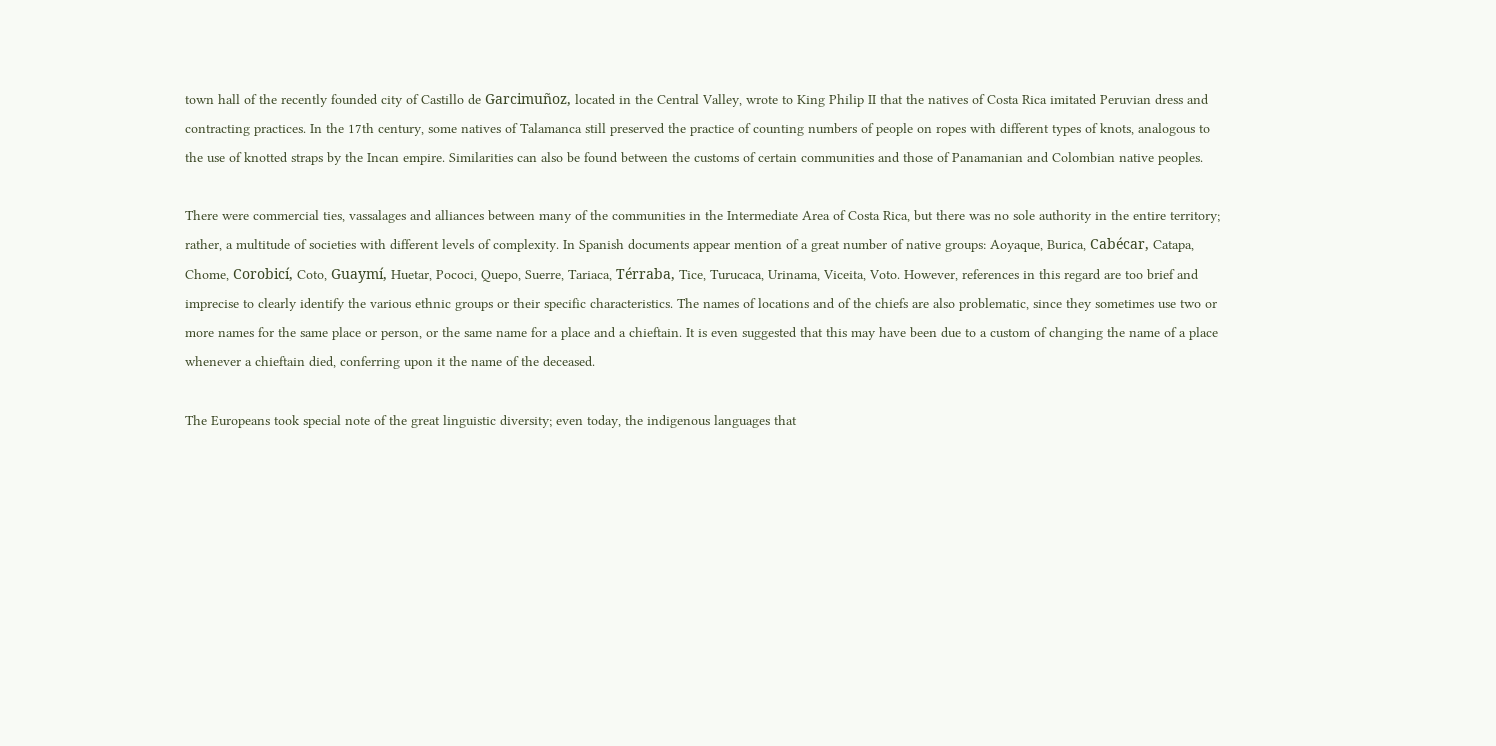town hall of the recently founded city of Castillo de Garcimuñoz, located in the Central Valley, wrote to King Philip II that the natives of Costa Rica imitated Peruvian dress and contracting practices. In the 17th century, some natives of Talamanca still preserved the practice of counting numbers of people on ropes with different types of knots, analogous to the use of knotted straps by the Incan empire. Similarities can also be found between the customs of certain communities and those of Panamanian and Colombian native peoples.

There were commercial ties, vassalages and alliances between many of the communities in the Intermediate Area of Costa Rica, but there was no sole authority in the entire territory; rather, a multitude of societies with different levels of complexity. In Spanish documents appear mention of a great number of native groups: Aoyaque, Burica, Cabécar, Catapa, Chome, Corobicí, Coto, Guaymí, Huetar, Pococi, Quepo, Suerre, Tariaca, Térraba, Tice, Turucaca, Urinama, Viceita, Voto. However, references in this regard are too brief and imprecise to clearly identify the various ethnic groups or their specific characteristics. The names of locations and of the chiefs are also problematic, since they sometimes use two or more names for the same place or person, or the same name for a place and a chieftain. It is even suggested that this may have been due to a custom of changing the name of a place whenever a chieftain died, conferring upon it the name of the deceased.

The Europeans took special note of the great linguistic diversity; even today, the indigenous languages that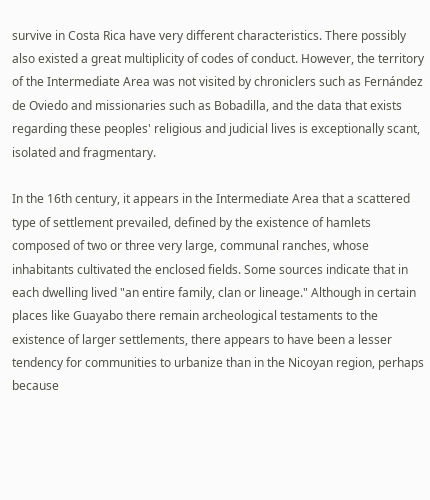survive in Costa Rica have very different characteristics. There possibly also existed a great multiplicity of codes of conduct. However, the territory of the Intermediate Area was not visited by chroniclers such as Fernández de Oviedo and missionaries such as Bobadilla, and the data that exists regarding these peoples' religious and judicial lives is exceptionally scant, isolated and fragmentary.

In the 16th century, it appears in the Intermediate Area that a scattered type of settlement prevailed, defined by the existence of hamlets composed of two or three very large, communal ranches, whose inhabitants cultivated the enclosed fields. Some sources indicate that in each dwelling lived "an entire family, clan or lineage." Although in certain places like Guayabo there remain archeological testaments to the existence of larger settlements, there appears to have been a lesser tendency for communities to urbanize than in the Nicoyan region, perhaps because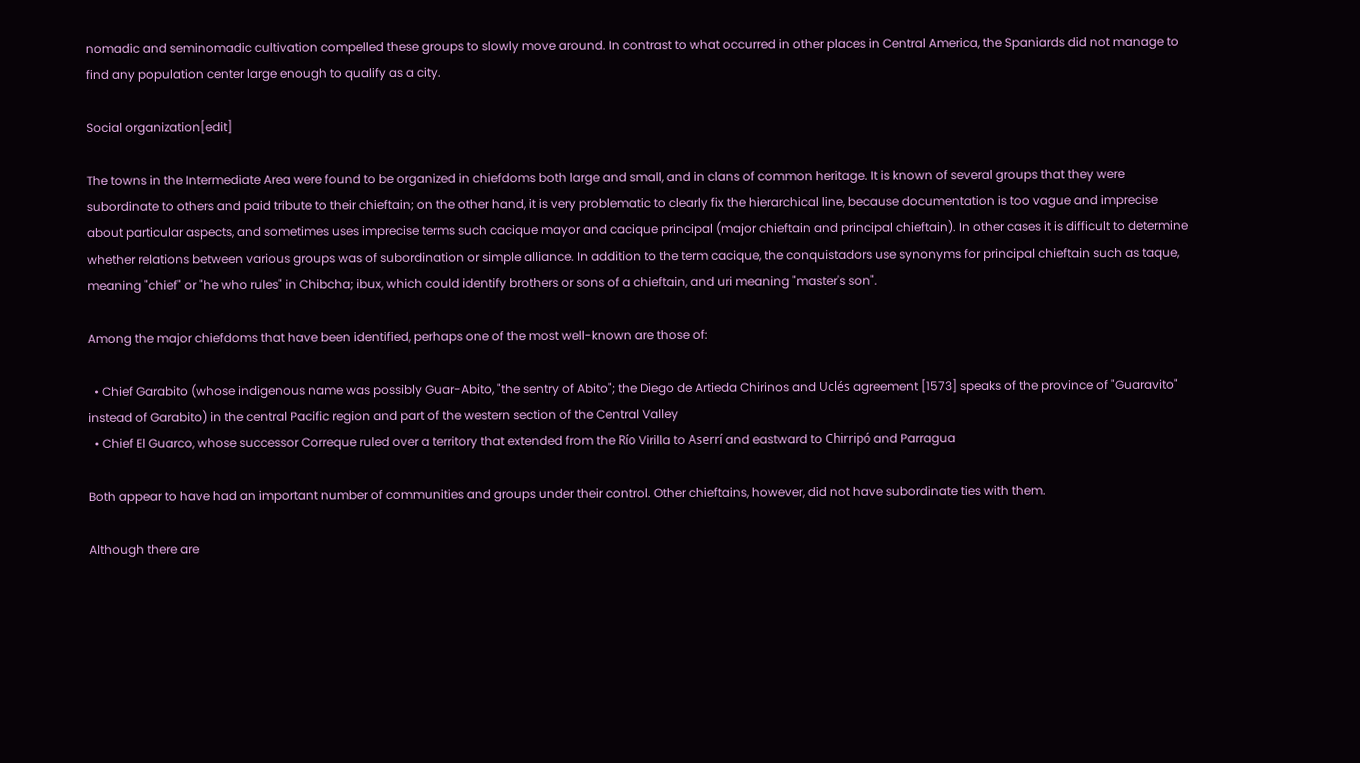nomadic and seminomadic cultivation compelled these groups to slowly move around. In contrast to what occurred in other places in Central America, the Spaniards did not manage to find any population center large enough to qualify as a city.

Social organization[edit]

The towns in the Intermediate Area were found to be organized in chiefdoms both large and small, and in clans of common heritage. It is known of several groups that they were subordinate to others and paid tribute to their chieftain; on the other hand, it is very problematic to clearly fix the hierarchical line, because documentation is too vague and imprecise about particular aspects, and sometimes uses imprecise terms such cacique mayor and cacique principal (major chieftain and principal chieftain). In other cases it is difficult to determine whether relations between various groups was of subordination or simple alliance. In addition to the term cacique, the conquistadors use synonyms for principal chieftain such as taque, meaning "chief" or "he who rules" in Chibcha; ibux, which could identify brothers or sons of a chieftain, and uri meaning "master's son".

Among the major chiefdoms that have been identified, perhaps one of the most well-known are those of:

  • Chief Garabito (whose indigenous name was possibly Guar-Abito, "the sentry of Abito"; the Diego de Artieda Chirinos and Uclés agreement [1573] speaks of the province of "Guaravito" instead of Garabito) in the central Pacific region and part of the western section of the Central Valley
  • Chief El Guarco, whose successor Correque ruled over a territory that extended from the Río Virilla to Aserrí and eastward to Chirripó and Parragua

Both appear to have had an important number of communities and groups under their control. Other chieftains, however, did not have subordinate ties with them.

Although there are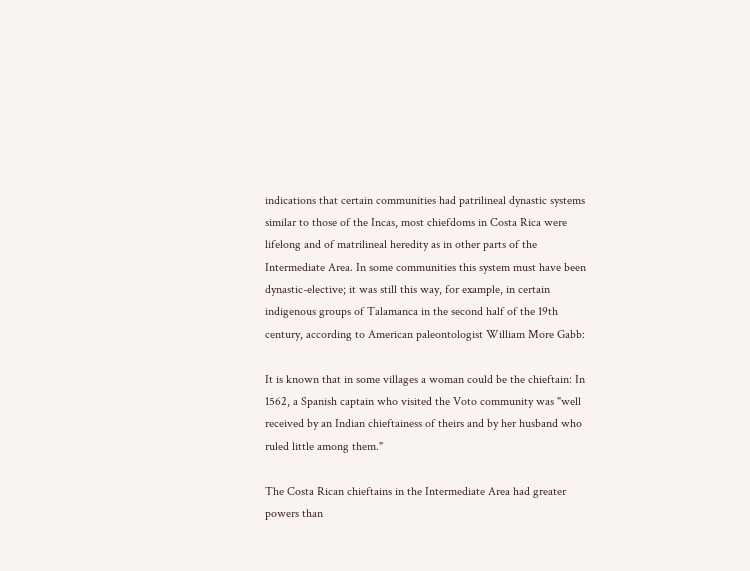indications that certain communities had patrilineal dynastic systems similar to those of the Incas, most chiefdoms in Costa Rica were lifelong and of matrilineal heredity as in other parts of the Intermediate Area. In some communities this system must have been dynastic-elective; it was still this way, for example, in certain indigenous groups of Talamanca in the second half of the 19th century, according to American paleontologist William More Gabb:

It is known that in some villages a woman could be the chieftain: In 1562, a Spanish captain who visited the Voto community was "well received by an Indian chieftainess of theirs and by her husband who ruled little among them."

The Costa Rican chieftains in the Intermediate Area had greater powers than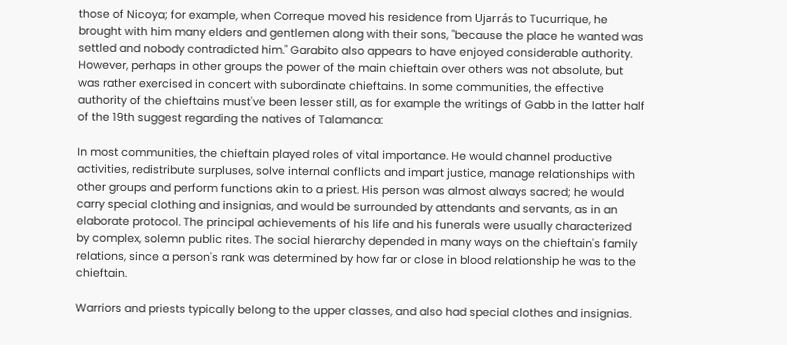those of Nicoya; for example, when Correque moved his residence from Ujarrás to Tucurrique, he brought with him many elders and gentlemen along with their sons, "because the place he wanted was settled and nobody contradicted him." Garabito also appears to have enjoyed considerable authority. However, perhaps in other groups the power of the main chieftain over others was not absolute, but was rather exercised in concert with subordinate chieftains. In some communities, the effective authority of the chieftains must've been lesser still, as for example the writings of Gabb in the latter half of the 19th suggest regarding the natives of Talamanca:

In most communities, the chieftain played roles of vital importance. He would channel productive activities, redistribute surpluses, solve internal conflicts and impart justice, manage relationships with other groups and perform functions akin to a priest. His person was almost always sacred; he would carry special clothing and insignias, and would be surrounded by attendants and servants, as in an elaborate protocol. The principal achievements of his life and his funerals were usually characterized by complex, solemn public rites. The social hierarchy depended in many ways on the chieftain's family relations, since a person's rank was determined by how far or close in blood relationship he was to the chieftain.

Warriors and priests typically belong to the upper classes, and also had special clothes and insignias.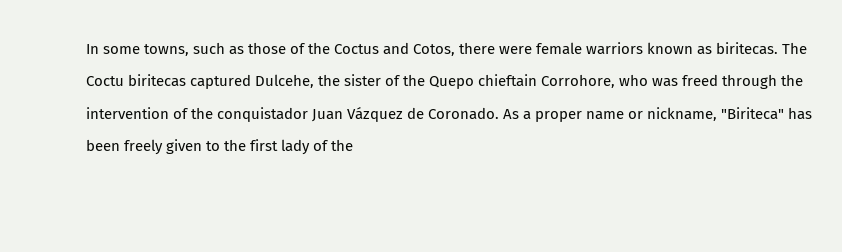In some towns, such as those of the Coctus and Cotos, there were female warriors known as biritecas. The Coctu biritecas captured Dulcehe, the sister of the Quepo chieftain Corrohore, who was freed through the intervention of the conquistador Juan Vázquez de Coronado. As a proper name or nickname, "Biriteca" has been freely given to the first lady of the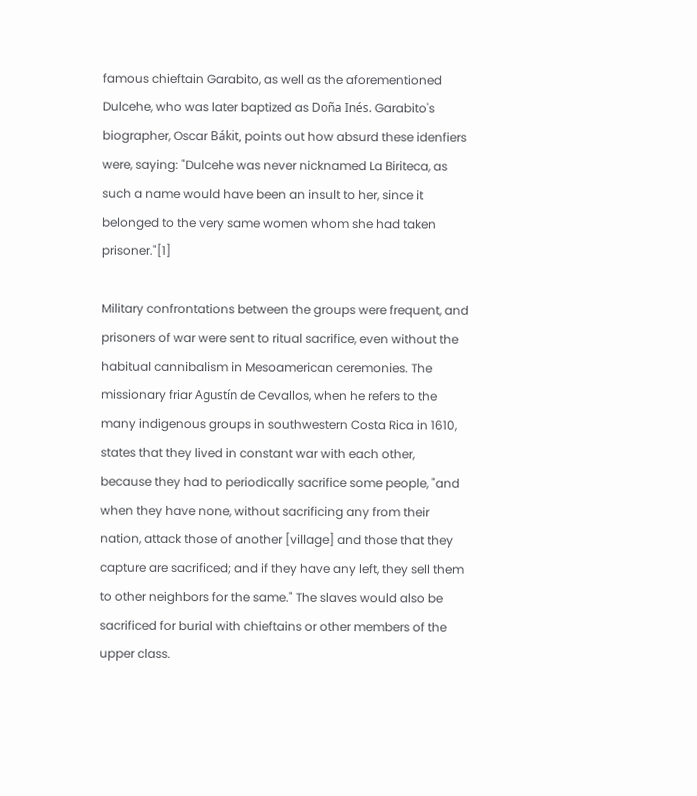famous chieftain Garabito, as well as the aforementioned Dulcehe, who was later baptized as Doña Inés. Garabito's biographer, Oscar Bákit, points out how absurd these idenfiers were, saying: "Dulcehe was never nicknamed La Biriteca, as such a name would have been an insult to her, since it belonged to the very same women whom she had taken prisoner."[1]

Military confrontations between the groups were frequent, and prisoners of war were sent to ritual sacrifice, even without the habitual cannibalism in Mesoamerican ceremonies. The missionary friar Agustín de Cevallos, when he refers to the many indigenous groups in southwestern Costa Rica in 1610, states that they lived in constant war with each other, because they had to periodically sacrifice some people, "and when they have none, without sacrificing any from their nation, attack those of another [village] and those that they capture are sacrificed; and if they have any left, they sell them to other neighbors for the same." The slaves would also be sacrificed for burial with chieftains or other members of the upper class.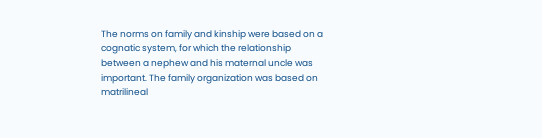The norms on family and kinship were based on a cognatic system, for which the relationship between a nephew and his maternal uncle was important. The family organization was based on matrilineal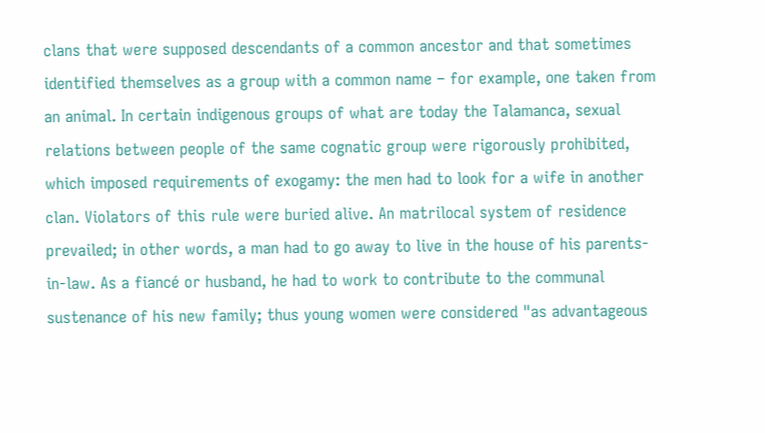clans that were supposed descendants of a common ancestor and that sometimes identified themselves as a group with a common name – for example, one taken from an animal. In certain indigenous groups of what are today the Talamanca, sexual relations between people of the same cognatic group were rigorously prohibited, which imposed requirements of exogamy: the men had to look for a wife in another clan. Violators of this rule were buried alive. An matrilocal system of residence prevailed; in other words, a man had to go away to live in the house of his parents-in-law. As a fiancé or husband, he had to work to contribute to the communal sustenance of his new family; thus young women were considered "as advantageous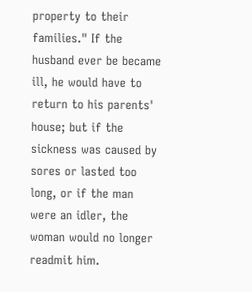property to their families." If the husband ever be became ill, he would have to return to his parents' house; but if the sickness was caused by sores or lasted too long, or if the man were an idler, the woman would no longer readmit him.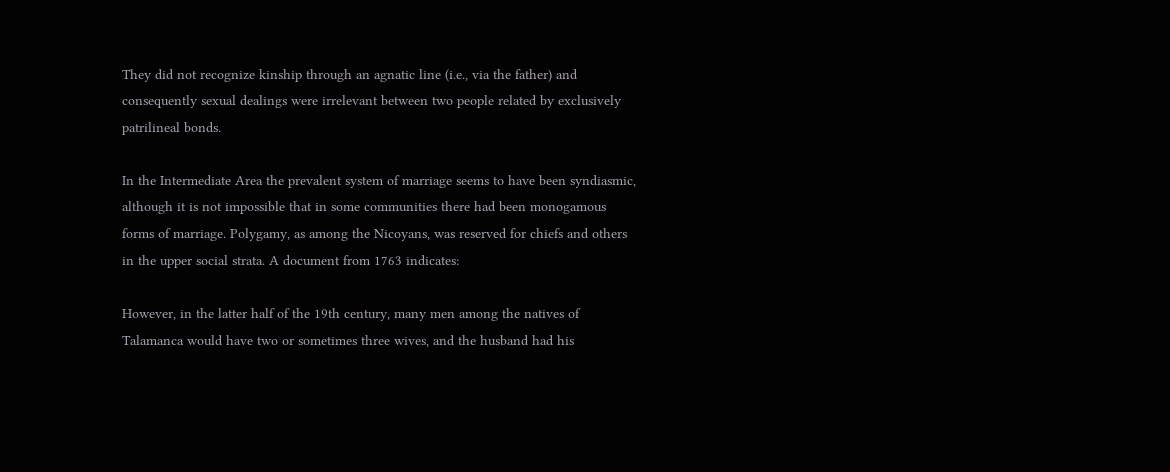They did not recognize kinship through an agnatic line (i.e., via the father) and consequently sexual dealings were irrelevant between two people related by exclusively patrilineal bonds.

In the Intermediate Area the prevalent system of marriage seems to have been syndiasmic, although it is not impossible that in some communities there had been monogamous forms of marriage. Polygamy, as among the Nicoyans, was reserved for chiefs and others in the upper social strata. A document from 1763 indicates:

However, in the latter half of the 19th century, many men among the natives of Talamanca would have two or sometimes three wives, and the husband had his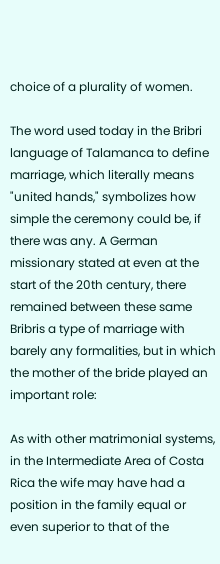choice of a plurality of women.

The word used today in the Bribri language of Talamanca to define marriage, which literally means "united hands," symbolizes how simple the ceremony could be, if there was any. A German missionary stated at even at the start of the 20th century, there remained between these same Bribris a type of marriage with barely any formalities, but in which the mother of the bride played an important role:

As with other matrimonial systems, in the Intermediate Area of Costa Rica the wife may have had a position in the family equal or even superior to that of the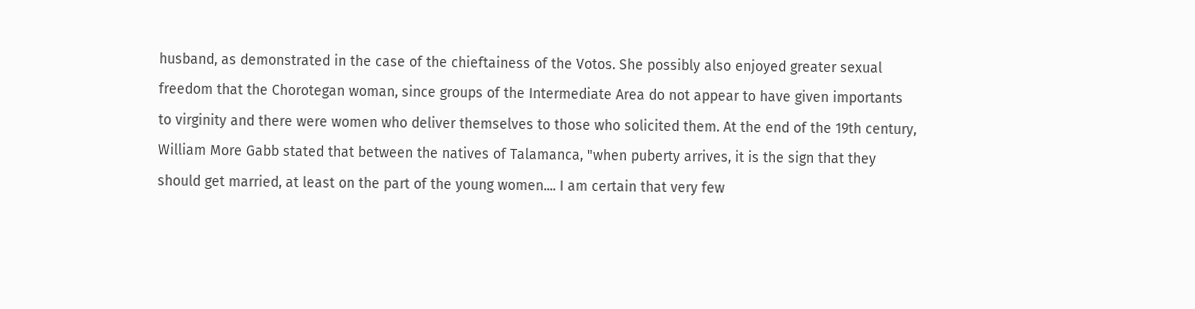husband, as demonstrated in the case of the chieftainess of the Votos. She possibly also enjoyed greater sexual freedom that the Chorotegan woman, since groups of the Intermediate Area do not appear to have given importants to virginity and there were women who deliver themselves to those who solicited them. At the end of the 19th century, William More Gabb stated that between the natives of Talamanca, "when puberty arrives, it is the sign that they should get married, at least on the part of the young women.... I am certain that very few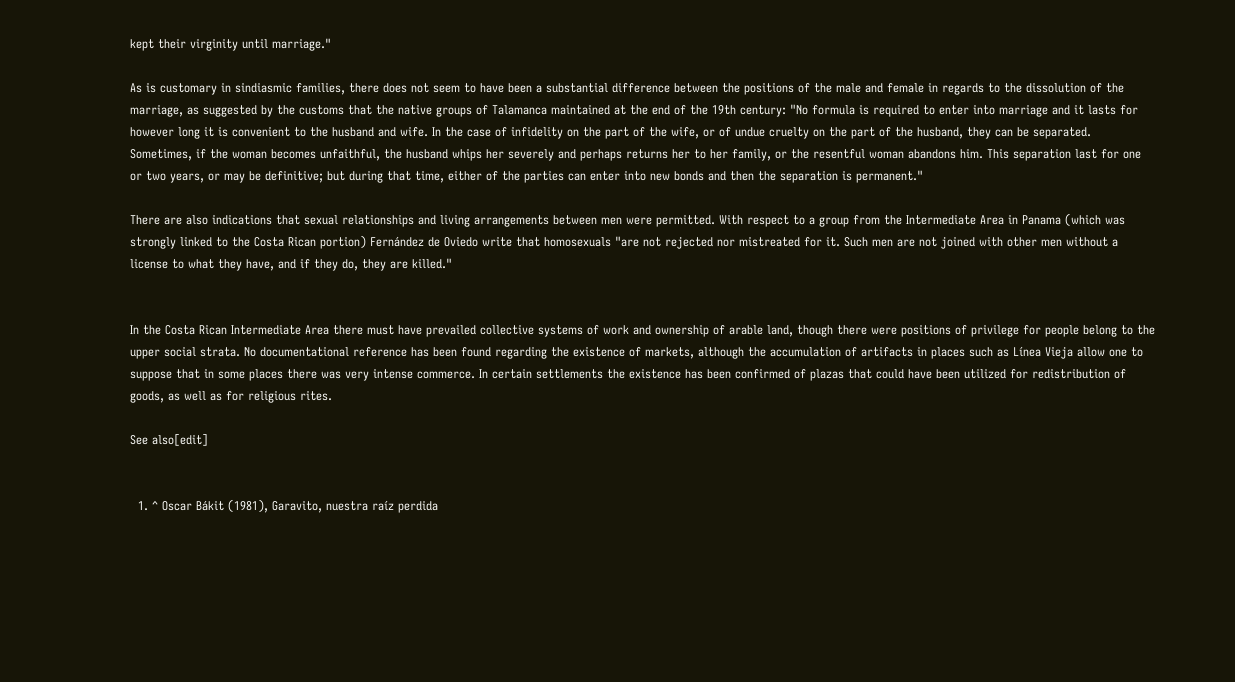kept their virginity until marriage."

As is customary in sindiasmic families, there does not seem to have been a substantial difference between the positions of the male and female in regards to the dissolution of the marriage, as suggested by the customs that the native groups of Talamanca maintained at the end of the 19th century: "No formula is required to enter into marriage and it lasts for however long it is convenient to the husband and wife. In the case of infidelity on the part of the wife, or of undue cruelty on the part of the husband, they can be separated. Sometimes, if the woman becomes unfaithful, the husband whips her severely and perhaps returns her to her family, or the resentful woman abandons him. This separation last for one or two years, or may be definitive; but during that time, either of the parties can enter into new bonds and then the separation is permanent."

There are also indications that sexual relationships and living arrangements between men were permitted. With respect to a group from the Intermediate Area in Panama (which was strongly linked to the Costa Rican portion) Fernández de Oviedo write that homosexuals "are not rejected nor mistreated for it. Such men are not joined with other men without a license to what they have, and if they do, they are killed."


In the Costa Rican Intermediate Area there must have prevailed collective systems of work and ownership of arable land, though there were positions of privilege for people belong to the upper social strata. No documentational reference has been found regarding the existence of markets, although the accumulation of artifacts in places such as Línea Vieja allow one to suppose that in some places there was very intense commerce. In certain settlements the existence has been confirmed of plazas that could have been utilized for redistribution of goods, as well as for religious rites.

See also[edit]


  1. ^ Oscar Bákit (1981), Garavito, nuestra raíz perdida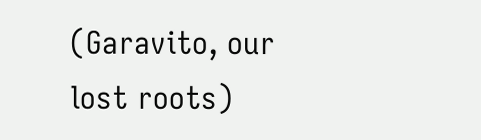(Garavito, our lost roots)